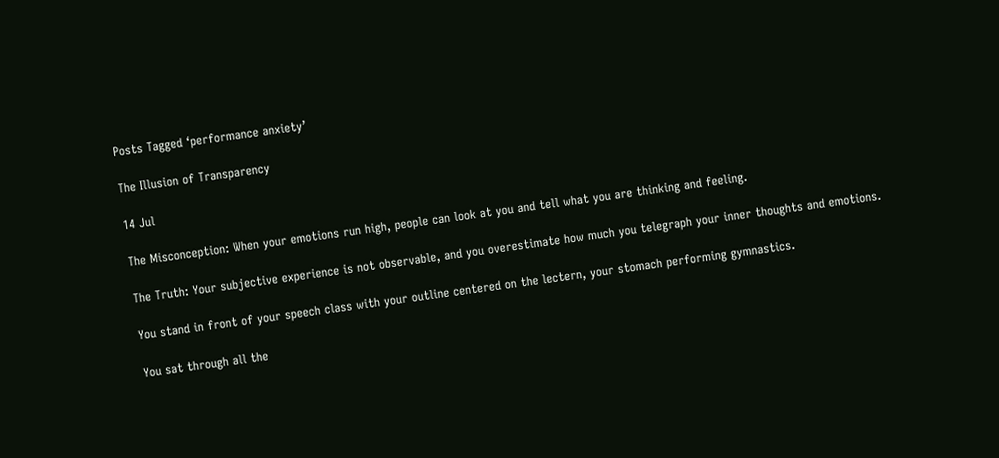Posts Tagged ‘performance anxiety’

The Illusion of Transparency

14 Jul

The Misconception: When your emotions run high, people can look at you and tell what you are thinking and feeling.

The Truth: Your subjective experience is not observable, and you overestimate how much you telegraph your inner thoughts and emotions.

You stand in front of your speech class with your outline centered on the lectern, your stomach performing gymnastics.

You sat through all the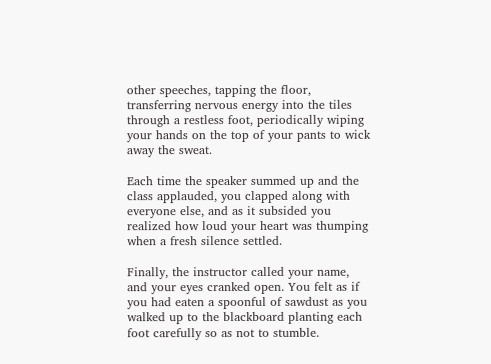other speeches, tapping the floor, transferring nervous energy into the tiles through a restless foot, periodically wiping your hands on the top of your pants to wick away the sweat.

Each time the speaker summed up and the class applauded, you clapped along with everyone else, and as it subsided you realized how loud your heart was thumping when a fresh silence settled.

Finally, the instructor called your name, and your eyes cranked open. You felt as if you had eaten a spoonful of sawdust as you walked up to the blackboard planting each foot carefully so as not to stumble.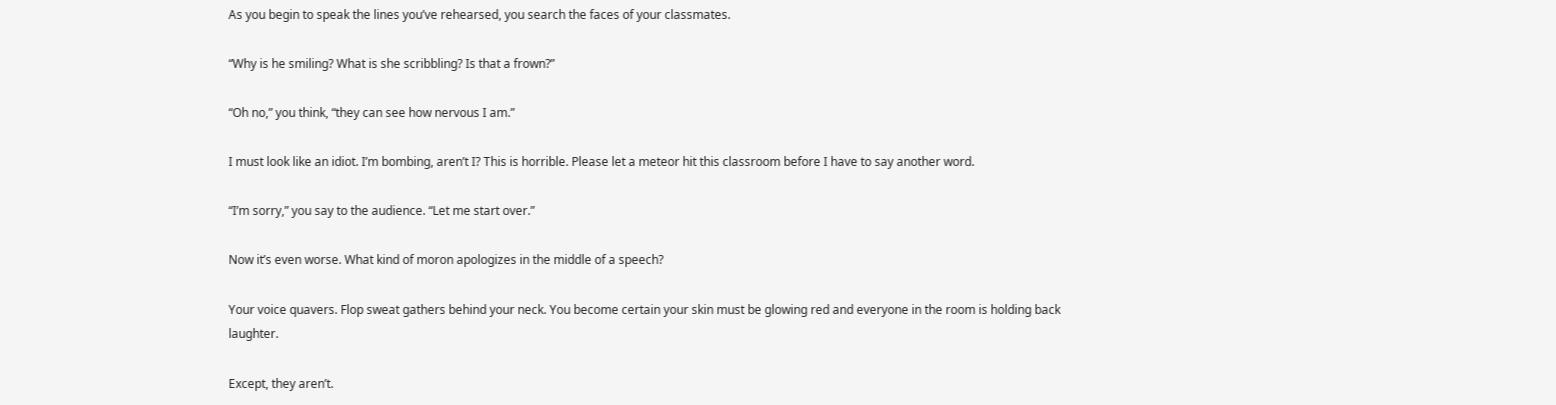As you begin to speak the lines you’ve rehearsed, you search the faces of your classmates.

“Why is he smiling? What is she scribbling? Is that a frown?”

“Oh no,” you think, “they can see how nervous I am.”

I must look like an idiot. I’m bombing, aren’t I? This is horrible. Please let a meteor hit this classroom before I have to say another word.

“I’m sorry,” you say to the audience. “Let me start over.”

Now it’s even worse. What kind of moron apologizes in the middle of a speech?

Your voice quavers. Flop sweat gathers behind your neck. You become certain your skin must be glowing red and everyone in the room is holding back laughter.

Except, they aren’t.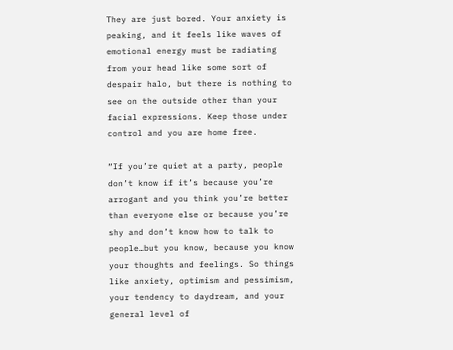They are just bored. Your anxiety is peaking, and it feels like waves of emotional energy must be radiating from your head like some sort of despair halo, but there is nothing to see on the outside other than your facial expressions. Keep those under control and you are home free.

“If you’re quiet at a party, people don’t know if it’s because you’re arrogant and you think you’re better than everyone else or because you’re shy and don’t know how to talk to people…but you know, because you know your thoughts and feelings. So things like anxiety, optimism and pessimism, your tendency to daydream, and your general level of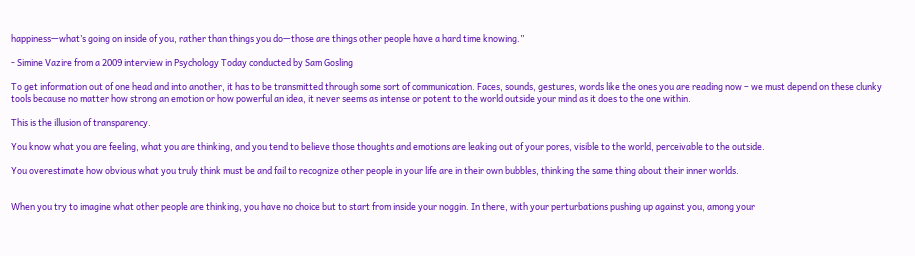happiness—what’s going on inside of you, rather than things you do—those are things other people have a hard time knowing.”

- Simine Vazire from a 2009 interview in Psychology Today conducted by Sam Gosling

To get information out of one head and into another, it has to be transmitted through some sort of communication. Faces, sounds, gestures, words like the ones you are reading now – we must depend on these clunky tools because no matter how strong an emotion or how powerful an idea, it never seems as intense or potent to the world outside your mind as it does to the one within.

This is the illusion of transparency.

You know what you are feeling, what you are thinking, and you tend to believe those thoughts and emotions are leaking out of your pores, visible to the world, perceivable to the outside.

You overestimate how obvious what you truly think must be and fail to recognize other people in your life are in their own bubbles, thinking the same thing about their inner worlds.


When you try to imagine what other people are thinking, you have no choice but to start from inside your noggin. In there, with your perturbations pushing up against you, among your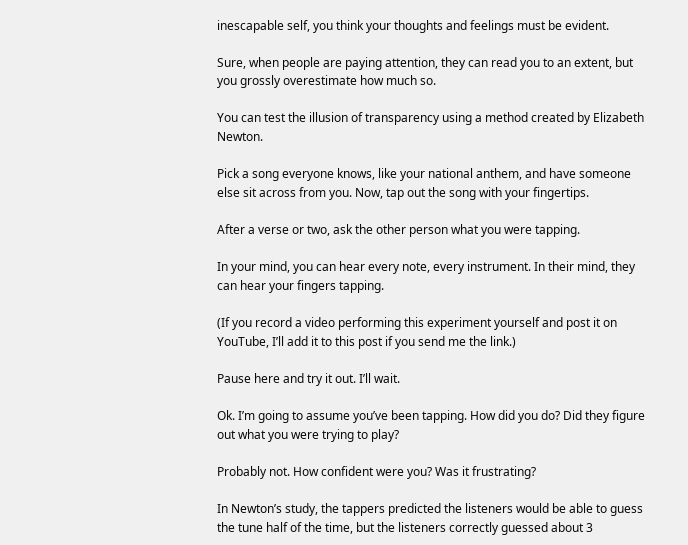inescapable self, you think your thoughts and feelings must be evident.

Sure, when people are paying attention, they can read you to an extent, but you grossly overestimate how much so.

You can test the illusion of transparency using a method created by Elizabeth Newton.

Pick a song everyone knows, like your national anthem, and have someone else sit across from you. Now, tap out the song with your fingertips.

After a verse or two, ask the other person what you were tapping.

In your mind, you can hear every note, every instrument. In their mind, they can hear your fingers tapping.

(If you record a video performing this experiment yourself and post it on YouTube, I’ll add it to this post if you send me the link.)

Pause here and try it out. I’ll wait.

Ok. I’m going to assume you’ve been tapping. How did you do? Did they figure out what you were trying to play?

Probably not. How confident were you? Was it frustrating?

In Newton’s study, the tappers predicted the listeners would be able to guess the tune half of the time, but the listeners correctly guessed about 3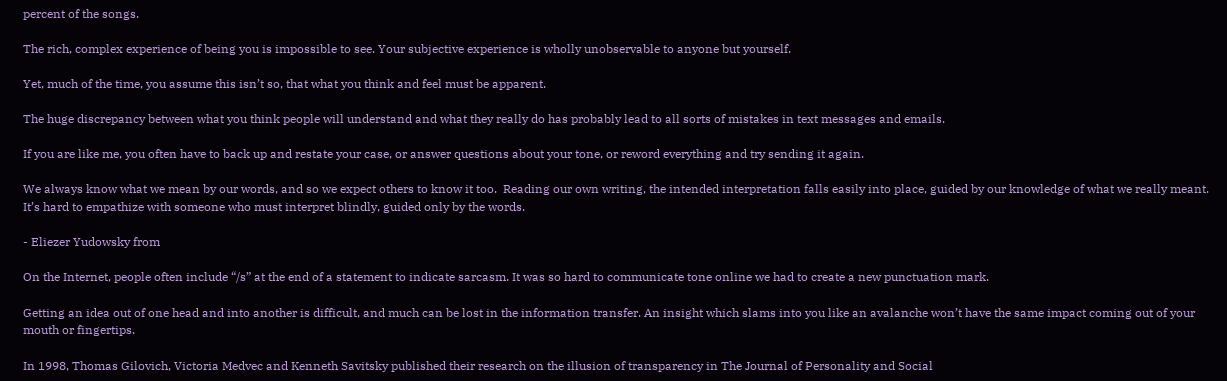percent of the songs.

The rich, complex experience of being you is impossible to see. Your subjective experience is wholly unobservable to anyone but yourself.

Yet, much of the time, you assume this isn’t so, that what you think and feel must be apparent.

The huge discrepancy between what you think people will understand and what they really do has probably lead to all sorts of mistakes in text messages and emails.

If you are like me, you often have to back up and restate your case, or answer questions about your tone, or reword everything and try sending it again.

We always know what we mean by our words, and so we expect others to know it too.  Reading our own writing, the intended interpretation falls easily into place, guided by our knowledge of what we really meant.  It’s hard to empathize with someone who must interpret blindly, guided only by the words.

- Eliezer Yudowsky from

On the Internet, people often include “/s” at the end of a statement to indicate sarcasm. It was so hard to communicate tone online we had to create a new punctuation mark.

Getting an idea out of one head and into another is difficult, and much can be lost in the information transfer. An insight which slams into you like an avalanche won’t have the same impact coming out of your mouth or fingertips.

In 1998, Thomas Gilovich, Victoria Medvec and Kenneth Savitsky published their research on the illusion of transparency in The Journal of Personality and Social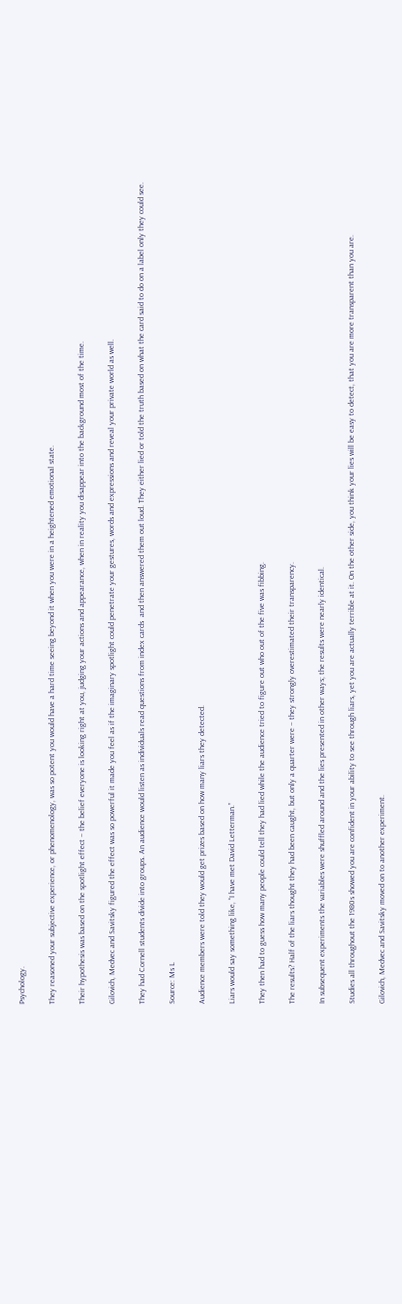Psychology.

They reasoned your subjective experience, or phenomenology, was so potent you would have a hard time seeing beyond it when you were in a heightened emotional state.

Their hypothesis was based on the spotlight effect – the belief everyone is looking right at you, judging your actions and appearance, when in reality you disappear into the background most of the time.

Gilovich, Medvec and Savitsky figured the effect was so powerful it made you feel as if the imaginary spotlight could penetrate your gestures, words and expressions and reveal your private world as well.

They had Cornell students divide into groups. An audience would listen as individuals read questions from index cards  and then answered them out loud. They either lied or told the truth based on what the card said to do on a label only they could see.

Source: Ms L

Audience members were told they would get prizes based on how many liars they detected.

Liars would say something like, “I have met David Letterman.”

They then had to guess how many people could tell they had lied while the audience tried to figure out who out of the five was fibbing.

The results? Half of the liars thought they had been caught, but only a quarter were – they strongly overestimated their transparency.

In subsequent experiments the variables were shuffled around and the lies presented in other ways; the results were nearly identical.

Studies all throughout the 1980s showed you are confident in your ability to see through liars, yet you are actually terrible at it. On the other side, you think your lies will be easy to detect, that you are more transparent than you are.

Gilovich, Medvec and Savitsky moved on to another experiment.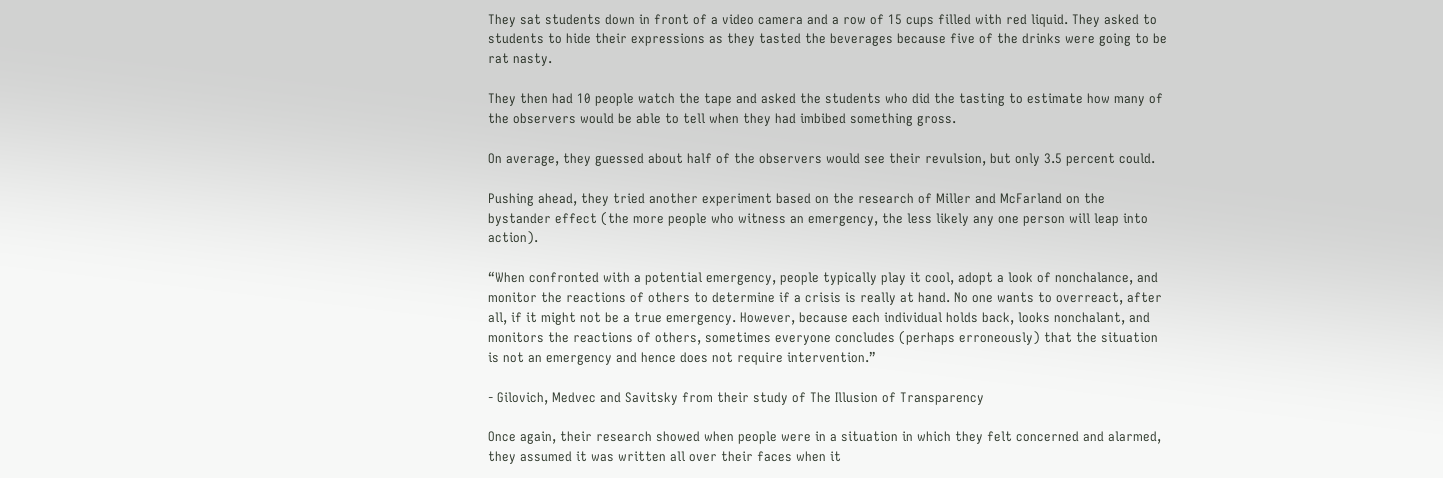They sat students down in front of a video camera and a row of 15 cups filled with red liquid. They asked to students to hide their expressions as they tasted the beverages because five of the drinks were going to be rat nasty.

They then had 10 people watch the tape and asked the students who did the tasting to estimate how many of the observers would be able to tell when they had imbibed something gross.

On average, they guessed about half of the observers would see their revulsion, but only 3.5 percent could.

Pushing ahead, they tried another experiment based on the research of Miller and McFarland on the bystander effect (the more people who witness an emergency, the less likely any one person will leap into action).

“When confronted with a potential emergency, people typically play it cool, adopt a look of nonchalance, and monitor the reactions of others to determine if a crisis is really at hand. No one wants to overreact, after all, if it might not be a true emergency. However, because each individual holds back, looks nonchalant, and monitors the reactions of others, sometimes everyone concludes (perhaps erroneously) that the situation is not an emergency and hence does not require intervention.”

- Gilovich, Medvec and Savitsky from their study of The Illusion of Transparency

Once again, their research showed when people were in a situation in which they felt concerned and alarmed, they assumed it was written all over their faces when it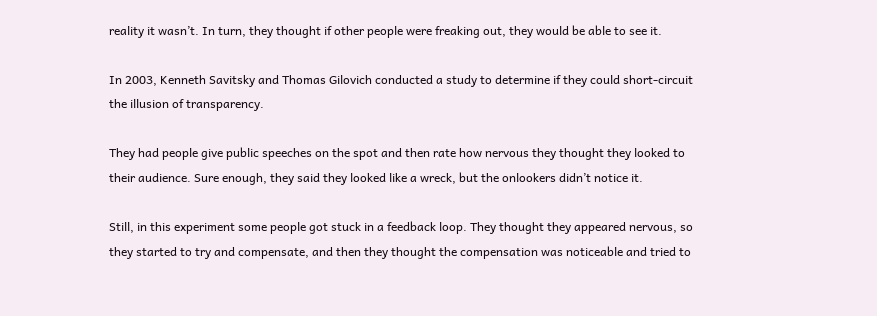reality it wasn’t. In turn, they thought if other people were freaking out, they would be able to see it.

In 2003, Kenneth Savitsky and Thomas Gilovich conducted a study to determine if they could short-circuit the illusion of transparency.

They had people give public speeches on the spot and then rate how nervous they thought they looked to their audience. Sure enough, they said they looked like a wreck, but the onlookers didn’t notice it.

Still, in this experiment some people got stuck in a feedback loop. They thought they appeared nervous, so they started to try and compensate, and then they thought the compensation was noticeable and tried to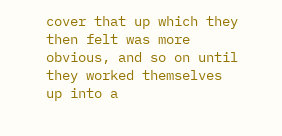cover that up which they then felt was more obvious, and so on until they worked themselves up into a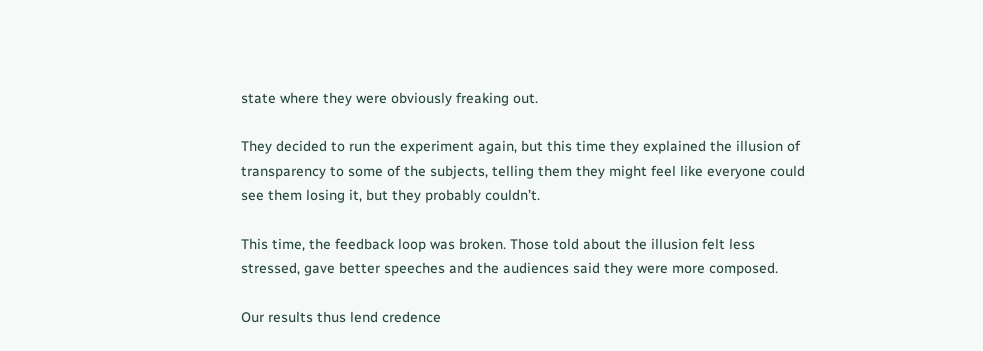state where they were obviously freaking out.

They decided to run the experiment again, but this time they explained the illusion of transparency to some of the subjects, telling them they might feel like everyone could see them losing it, but they probably couldn’t.

This time, the feedback loop was broken. Those told about the illusion felt less stressed, gave better speeches and the audiences said they were more composed.

Our results thus lend credence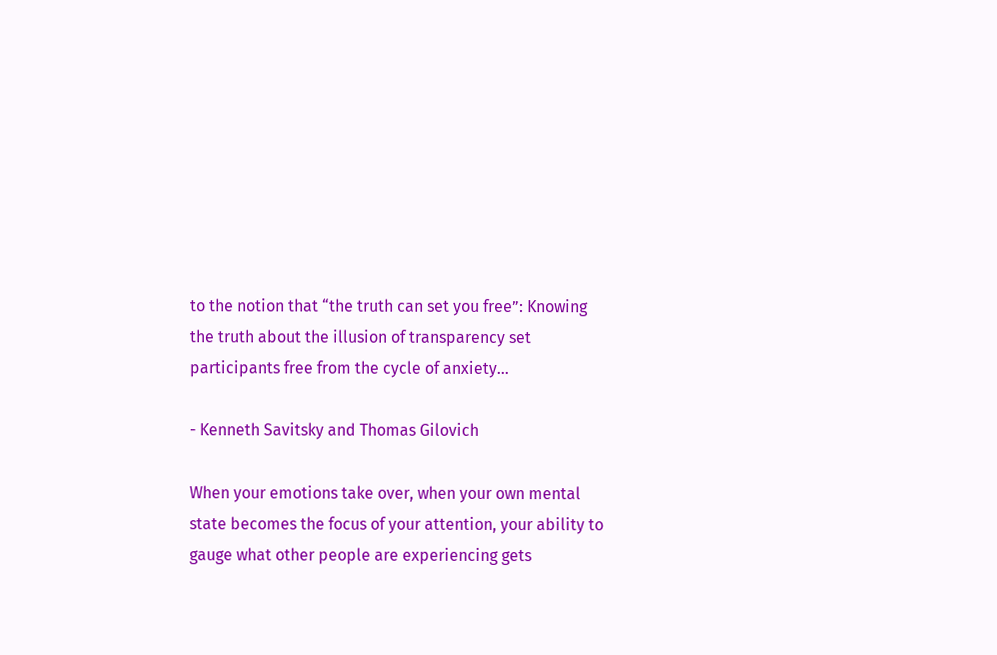to the notion that “the truth can set you free”: Knowing the truth about the illusion of transparency set participants free from the cycle of anxiety…

- Kenneth Savitsky and Thomas Gilovich

When your emotions take over, when your own mental state becomes the focus of your attention, your ability to gauge what other people are experiencing gets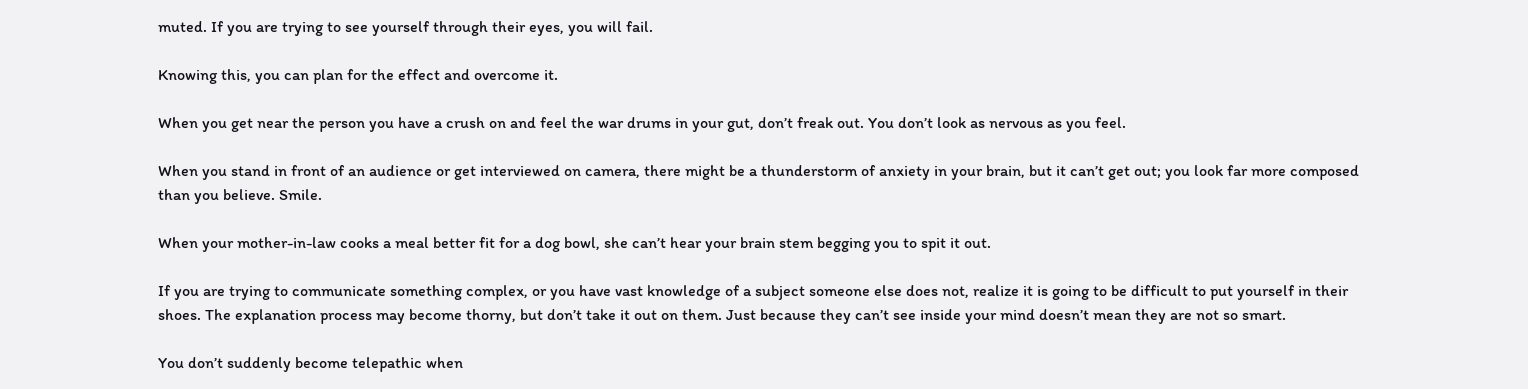muted. If you are trying to see yourself through their eyes, you will fail.

Knowing this, you can plan for the effect and overcome it.

When you get near the person you have a crush on and feel the war drums in your gut, don’t freak out. You don’t look as nervous as you feel.

When you stand in front of an audience or get interviewed on camera, there might be a thunderstorm of anxiety in your brain, but it can’t get out; you look far more composed than you believe. Smile.

When your mother-in-law cooks a meal better fit for a dog bowl, she can’t hear your brain stem begging you to spit it out.

If you are trying to communicate something complex, or you have vast knowledge of a subject someone else does not, realize it is going to be difficult to put yourself in their shoes. The explanation process may become thorny, but don’t take it out on them. Just because they can’t see inside your mind doesn’t mean they are not so smart.

You don’t suddenly become telepathic when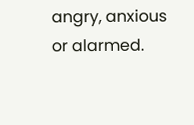angry, anxious or alarmed.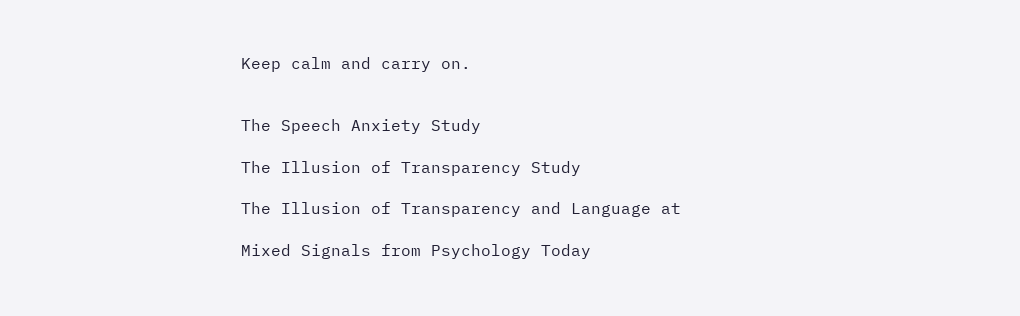Keep calm and carry on.


The Speech Anxiety Study

The Illusion of Transparency Study

The Illusion of Transparency and Language at

Mixed Signals from Psychology Today